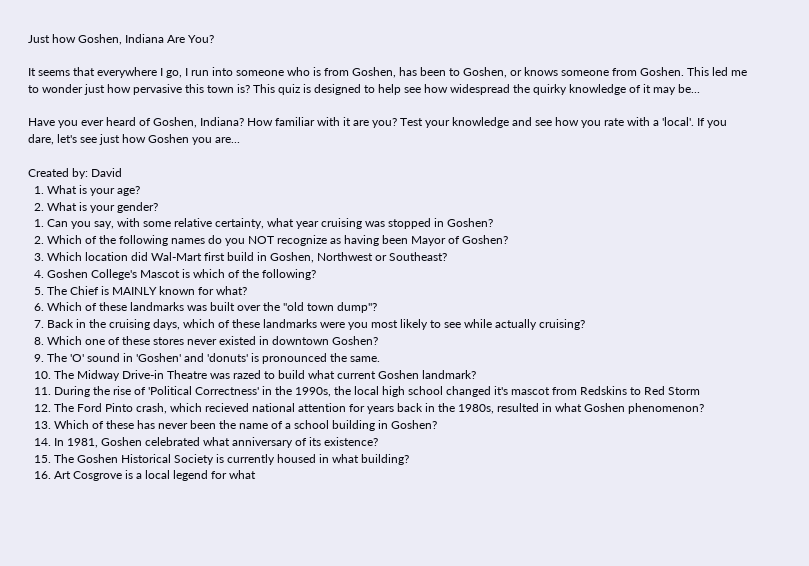Just how Goshen, Indiana Are You?

It seems that everywhere I go, I run into someone who is from Goshen, has been to Goshen, or knows someone from Goshen. This led me to wonder just how pervasive this town is? This quiz is designed to help see how widespread the quirky knowledge of it may be...

Have you ever heard of Goshen, Indiana? How familiar with it are you? Test your knowledge and see how you rate with a 'local'. If you dare, let's see just how Goshen you are...

Created by: David
  1. What is your age?
  2. What is your gender?
  1. Can you say, with some relative certainty, what year cruising was stopped in Goshen?
  2. Which of the following names do you NOT recognize as having been Mayor of Goshen?
  3. Which location did Wal-Mart first build in Goshen, Northwest or Southeast?
  4. Goshen College's Mascot is which of the following?
  5. The Chief is MAINLY known for what?
  6. Which of these landmarks was built over the "old town dump"?
  7. Back in the cruising days, which of these landmarks were you most likely to see while actually cruising?
  8. Which one of these stores never existed in downtown Goshen?
  9. The 'O' sound in 'Goshen' and 'donuts' is pronounced the same.
  10. The Midway Drive-in Theatre was razed to build what current Goshen landmark?
  11. During the rise of 'Political Correctness' in the 1990s, the local high school changed it's mascot from Redskins to Red Storm
  12. The Ford Pinto crash, which recieved national attention for years back in the 1980s, resulted in what Goshen phenomenon?
  13. Which of these has never been the name of a school building in Goshen?
  14. In 1981, Goshen celebrated what anniversary of its existence?
  15. The Goshen Historical Society is currently housed in what building?
  16. Art Cosgrove is a local legend for what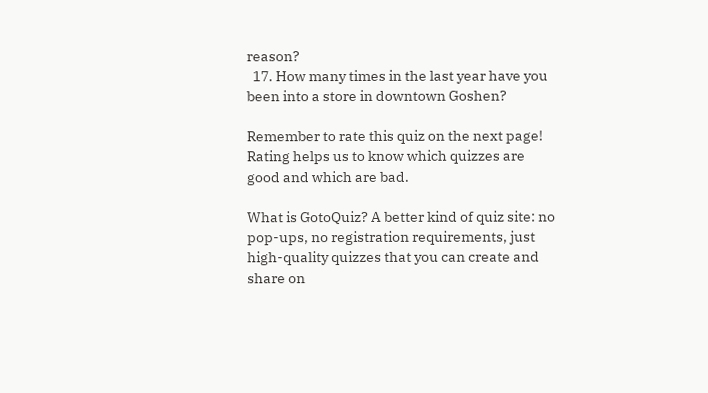reason?
  17. How many times in the last year have you been into a store in downtown Goshen?

Remember to rate this quiz on the next page!
Rating helps us to know which quizzes are good and which are bad.

What is GotoQuiz? A better kind of quiz site: no pop-ups, no registration requirements, just high-quality quizzes that you can create and share on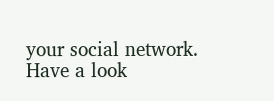your social network. Have a look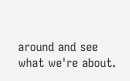around and see what we're about.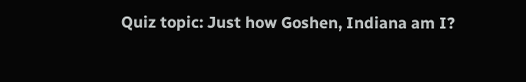Quiz topic: Just how Goshen, Indiana am I?